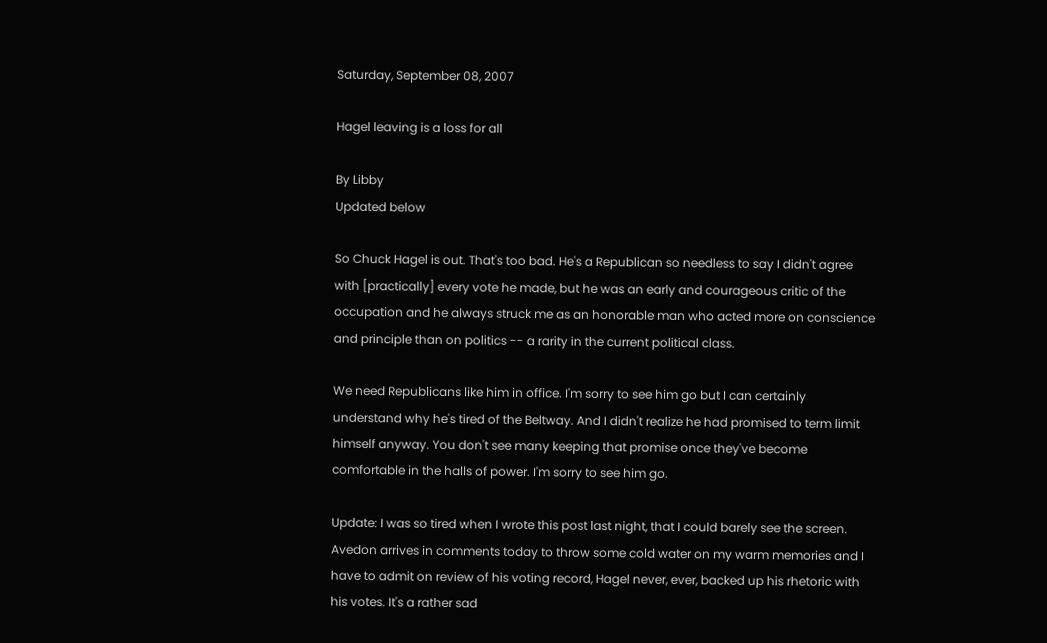Saturday, September 08, 2007

Hagel leaving is a loss for all

By Libby
Updated below

So Chuck Hagel is out. That's too bad. He's a Republican so needless to say I didn't agree with [practically] every vote he made, but he was an early and courageous critic of the occupation and he always struck me as an honorable man who acted more on conscience and principle than on politics -- a rarity in the current political class.

We need Republicans like him in office. I'm sorry to see him go but I can certainly understand why he's tired of the Beltway. And I didn't realize he had promised to term limit himself anyway. You don't see many keeping that promise once they've become comfortable in the halls of power. I'm sorry to see him go.

Update: I was so tired when I wrote this post last night, that I could barely see the screen. Avedon arrives in comments today to throw some cold water on my warm memories and I have to admit on review of his voting record, Hagel never, ever, backed up his rhetoric with his votes. It's a rather sad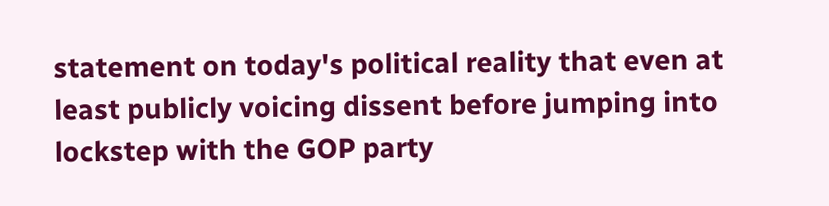statement on today's political reality that even at least publicly voicing dissent before jumping into lockstep with the GOP party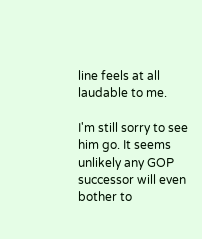line feels at all laudable to me.

I'm still sorry to see him go. It seems unlikely any GOP successor will even bother to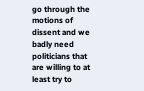go through the motions of dissent and we badly need politicians that are willing to at least try to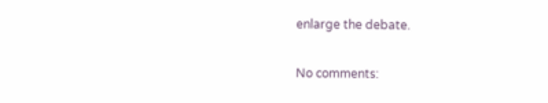enlarge the debate.

No comments: